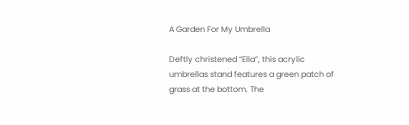A Garden For My Umbrella

Deftly christened “Ella”, this acrylic umbrellas stand features a green patch of grass at the bottom. The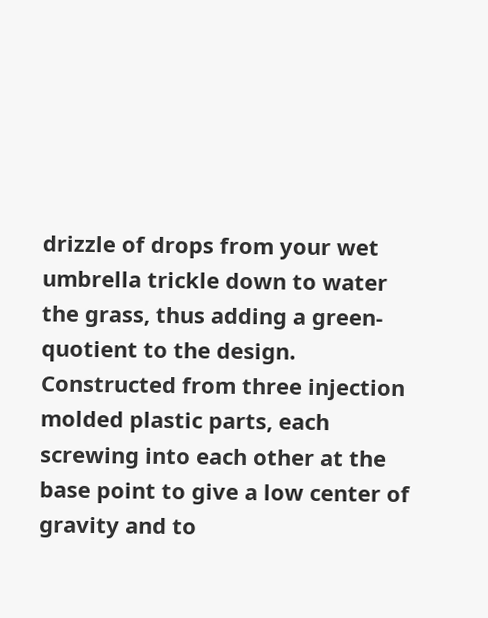drizzle of drops from your wet umbrella trickle down to water the grass, thus adding a green-quotient to the design. Constructed from three injection molded plastic parts, each screwing into each other at the base point to give a low center of gravity and to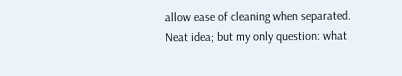allow ease of cleaning when separated. Neat idea; but my only question: what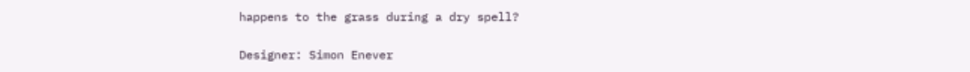happens to the grass during a dry spell?

Designer: Simon Enever